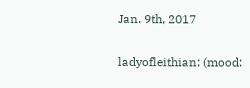Jan. 9th, 2017

ladyofleithian: (mood: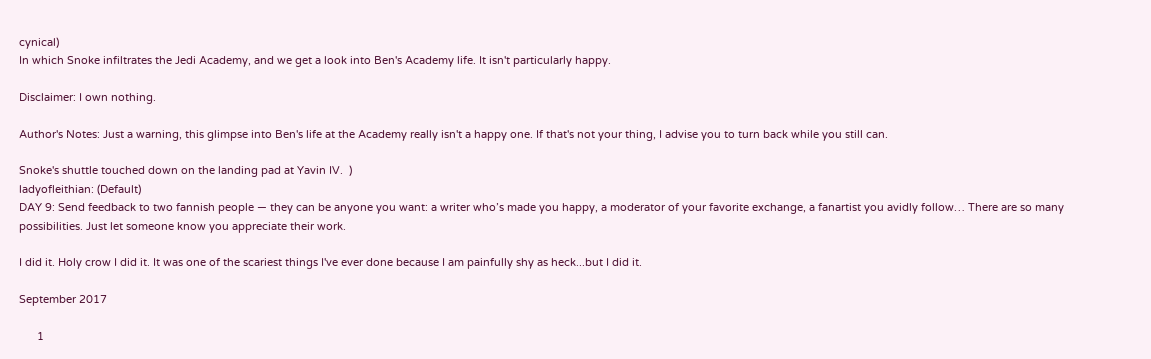cynical)
In which Snoke infiltrates the Jedi Academy, and we get a look into Ben's Academy life. It isn't particularly happy.

Disclaimer: I own nothing.

Author's Notes: Just a warning, this glimpse into Ben's life at the Academy really isn't a happy one. If that's not your thing, I advise you to turn back while you still can.

Snoke's shuttle touched down on the landing pad at Yavin IV.  )
ladyofleithian: (Default)
DAY 9: Send feedback to two fannish people — they can be anyone you want: a writer who’s made you happy, a moderator of your favorite exchange, a fanartist you avidly follow… There are so many possibilities. Just let someone know you appreciate their work.

I did it. Holy crow I did it. It was one of the scariest things I've ever done because I am painfully shy as heck...but I did it.

September 2017

      1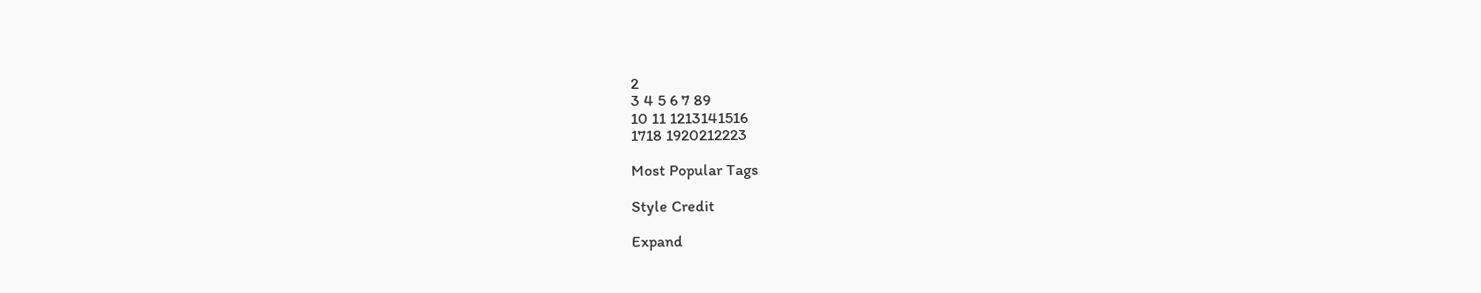2
3 4 5 6 7 89
10 11 1213141516
1718 1920212223

Most Popular Tags

Style Credit

Expand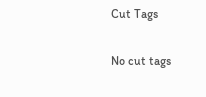Cut Tags

No cut tags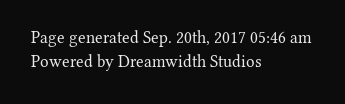Page generated Sep. 20th, 2017 05:46 am
Powered by Dreamwidth Studios